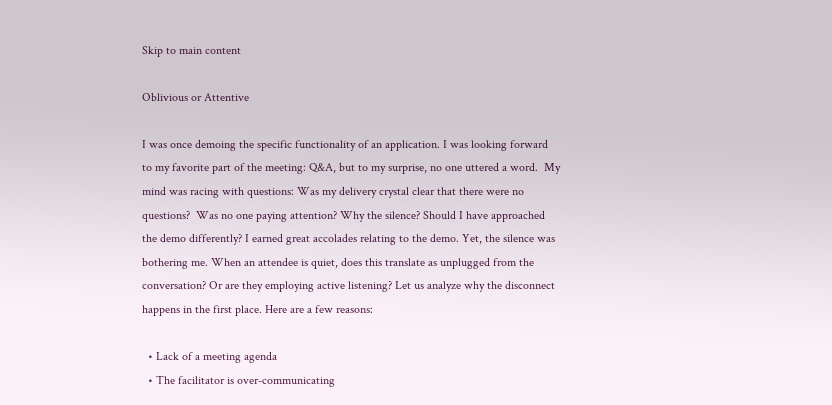Skip to main content

Oblivious or Attentive

I was once demoing the specific functionality of an application. I was looking forward to my favorite part of the meeting: Q&A, but to my surprise, no one uttered a word.  My mind was racing with questions: Was my delivery crystal clear that there were no questions?  Was no one paying attention? Why the silence? Should I have approached the demo differently? I earned great accolades relating to the demo. Yet, the silence was bothering me. When an attendee is quiet, does this translate as unplugged from the conversation? Or are they employing active listening? Let us analyze why the disconnect happens in the first place. Here are a few reasons:

  • Lack of a meeting agenda
  • The facilitator is over-communicating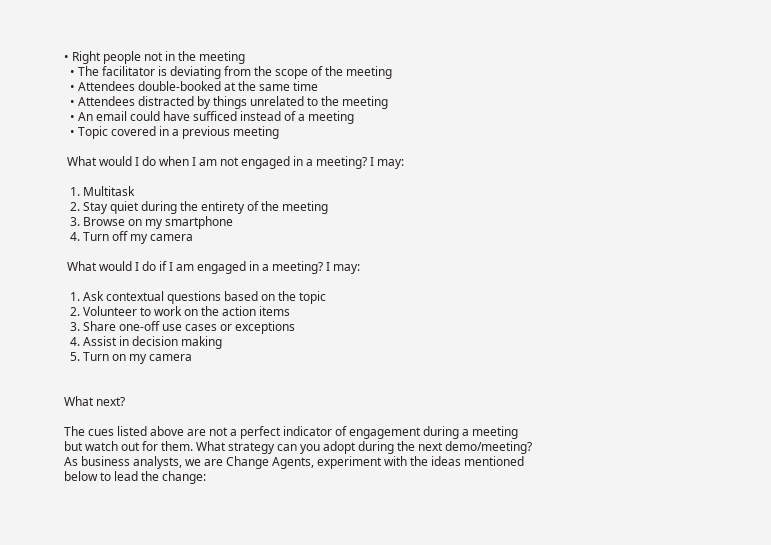• Right people not in the meeting
  • The facilitator is deviating from the scope of the meeting
  • Attendees double-booked at the same time
  • Attendees distracted by things unrelated to the meeting
  • An email could have sufficed instead of a meeting
  • Topic covered in a previous meeting

 What would I do when I am not engaged in a meeting? I may:

  1. Multitask
  2. Stay quiet during the entirety of the meeting
  3. Browse on my smartphone
  4. Turn off my camera

 What would I do if I am engaged in a meeting? I may:

  1. Ask contextual questions based on the topic
  2. Volunteer to work on the action items
  3. Share one-off use cases or exceptions
  4. Assist in decision making
  5. Turn on my camera


What next?

The cues listed above are not a perfect indicator of engagement during a meeting but watch out for them. What strategy can you adopt during the next demo/meeting? As business analysts, we are Change Agents, experiment with the ideas mentioned below to lead the change: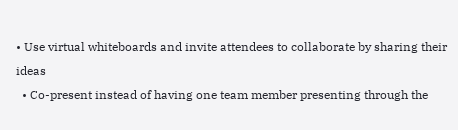• Use virtual whiteboards and invite attendees to collaborate by sharing their ideas
  • Co-present instead of having one team member presenting through the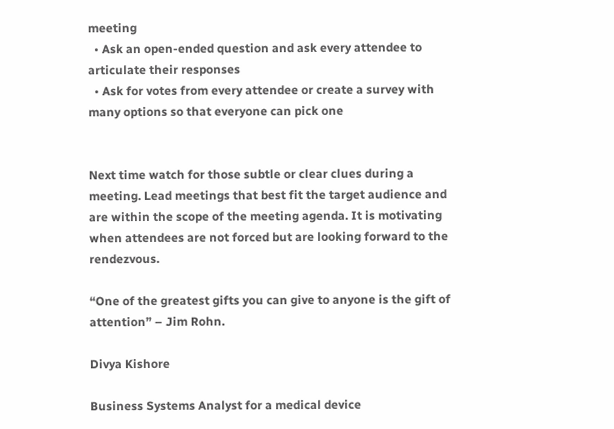meeting
  • Ask an open-ended question and ask every attendee to articulate their responses
  • Ask for votes from every attendee or create a survey with many options so that everyone can pick one


Next time watch for those subtle or clear clues during a meeting. Lead meetings that best fit the target audience and are within the scope of the meeting agenda. It is motivating when attendees are not forced but are looking forward to the rendezvous.

“One of the greatest gifts you can give to anyone is the gift of attention” – Jim Rohn.

Divya Kishore

Business Systems Analyst for a medical device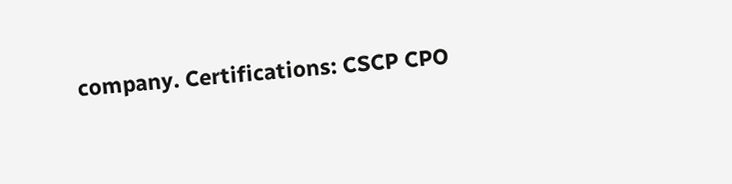company. Certifications: CSCP CPO